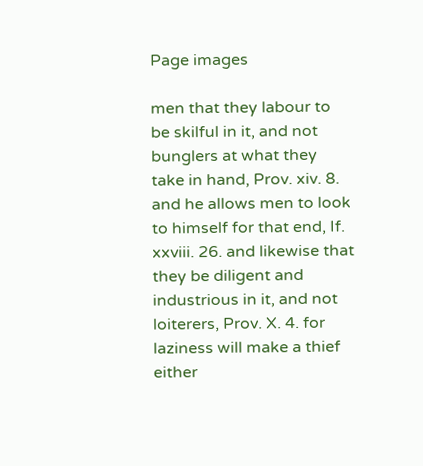Page images

men that they labour to be skilful in it, and not bunglers at what they take in hand, Prov. xiv. 8. and he allows men to look to himself for that end, If. xxviii. 26. and likewise that they be diligent and industrious in it, and not loiterers, Prov. X. 4. for laziness will make a thief either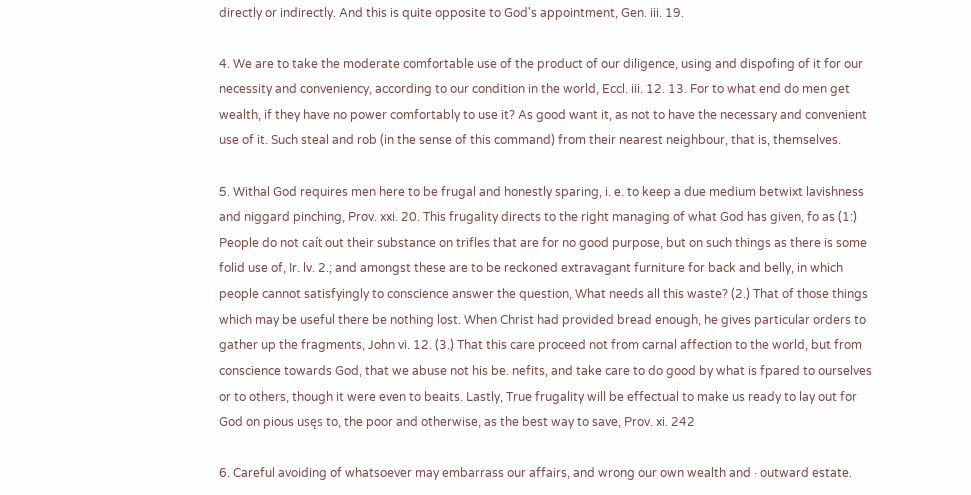directly or indirectly. And this is quite opposite to God's appointment, Gen. iii. 19.

4. We are to take the moderate comfortable use of the product of our diligence, using and dispofing of it for our necessity and conveniency, according to our condition in the world, Eccl. iii. 12. 13. For to what end do men get wealth, if they have no power comfortably to use it? As good want it, as not to have the necessary and convenient use of it. Such steal and rob (in the sense of this command) from their nearest neighbour, that is, themselves.

5. Withal God requires men here to be frugal and honestly sparing, i. e. to keep a due medium betwixt lavishness and niggard pinching, Prov. xxi. 20. This frugality directs to the right managing of what God has given, fo as (1:) People do not caít out their substance on trifles that are for no good purpose, but on such things as there is some folid use of, Ir. lv. 2.; and amongst these are to be reckoned extravagant furniture for back and belly, in which people cannot satisfyingly to conscience answer the question, What needs all this waste? (2.) That of those things which may be useful there be nothing lost. When Christ had provided bread enough, he gives particular orders to gather up the fragments, John vi. 12. (3.) That this care proceed not from carnal affection to the world, but from conscience towards God, that we abuse not his be. nefits, and take care to do good by what is fpared to ourselves or to others, though it were even to beaits. Lastly, True frugality will be effectual to make us ready to lay out for God on pious usęs to, the poor and otherwise, as the best way to save, Prov. xi. 242

6. Careful avoiding of whatsoever may embarrass our affairs, and wrong our own wealth and · outward estate.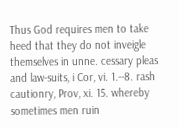Thus God requires men to take heed that they do not inveigle themselves in unne. cessary pleas and law-suits, i Cor, vi. 1.--8. rash cautionry, Prov, xi. 15. whereby sometimes men ruin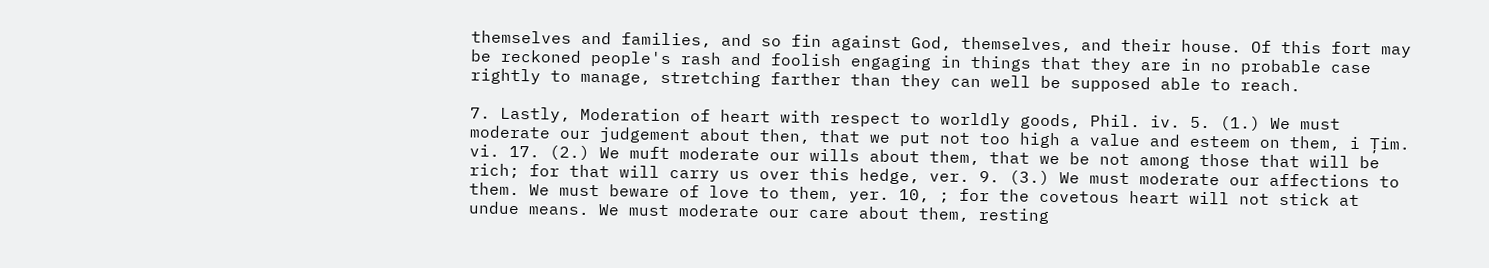themselves and families, and so fin against God, themselves, and their house. Of this fort may be reckoned people's rash and foolish engaging in things that they are in no probable case rightly to manage, stretching farther than they can well be supposed able to reach.

7. Lastly, Moderation of heart with respect to worldly goods, Phil. iv. 5. (1.) We must moderate our judgement about then, that we put not too high a value and esteem on them, i Țim. vi. 17. (2.) We muft moderate our wills about them, that we be not among those that will be rich; for that will carry us over this hedge, ver. 9. (3.) We must moderate our affections to them. We must beware of love to them, yer. 10, ; for the covetous heart will not stick at undue means. We must moderate our care about them, resting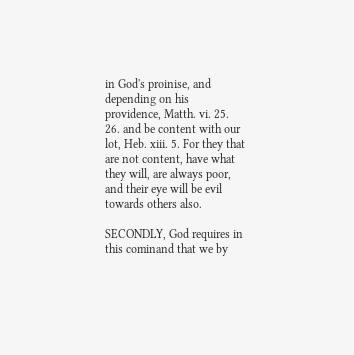in God's proinise, and depending on his providence, Matth. vi. 25. 26. and be content with our lot, Heb. xiii. 5. For they that are not content, have what they will, are always poor, and their eye will be evil towards others also.

SECONDLY, God requires in this cominand that we by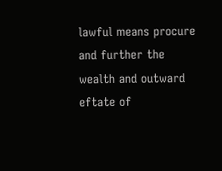lawful means procure and further the wealth and outward eftate of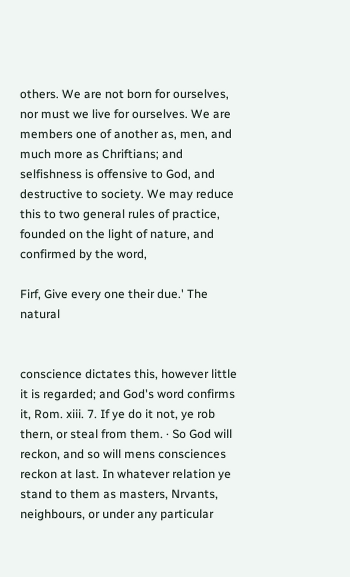others. We are not born for ourselves, nor must we live for ourselves. We are members one of another as, men, and much more as Chriftians; and selfishness is offensive to God, and destructive to society. We may reduce this to two general rules of practice, founded on the light of nature, and confirmed by the word,

Firf, Give every one their due.' The natural


conscience dictates this, however little it is regarded; and God's word confirms it, Rom. xiii. 7. If ye do it not, ye rob thern, or steal from them. · So God will reckon, and so will mens consciences reckon at last. In whatever relation ye stand to them as masters, Nrvants, neighbours, or under any particular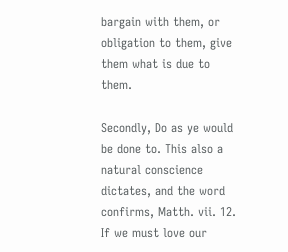bargain with them, or obligation to them, give them what is due to them.

Secondly, Do as ye would be done to. This also a natural conscience dictates, and the word confirms, Matth. vii. 12. If we must love our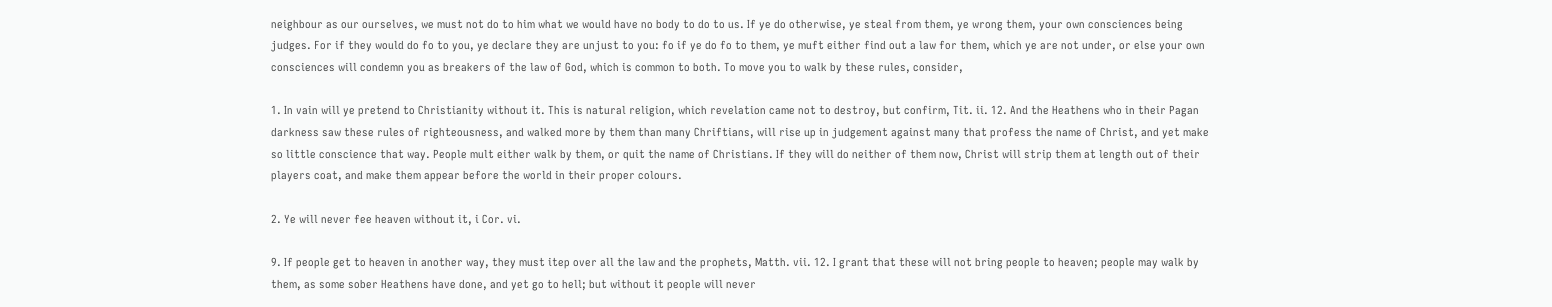neighbour as our ourselves, we must not do to him what we would have no body to do to us. If ye do otherwise, ye steal from them, ye wrong them, your own consciences being judges. For if they would do fo to you, ye declare they are unjust to you: fo if ye do fo to them, ye muft either find out a law for them, which ye are not under, or else your own consciences will condemn you as breakers of the law of God, which is common to both. To move you to walk by these rules, consider,

1. In vain will ye pretend to Christianity without it. This is natural religion, which revelation came not to destroy, but confirm, Tit. ii. 12. And the Heathens who in their Pagan darkness saw these rules of righteousness, and walked more by them than many Chriftians, will rise up in judgement against many that profess the name of Christ, and yet make so little conscience that way. People mult either walk by them, or quit the name of Christians. If they will do neither of them now, Christ will strip them at length out of their players coat, and make them appear before the world in their proper colours.

2. Ye will never fee heaven without it, i Cor. vi.

9. If people get to heaven in another way, they must itep over all the law and the prophets, Matth. vii. 12. I grant that these will not bring people to heaven; people may walk by them, as some sober Heathens have done, and yet go to hell; but without it people will never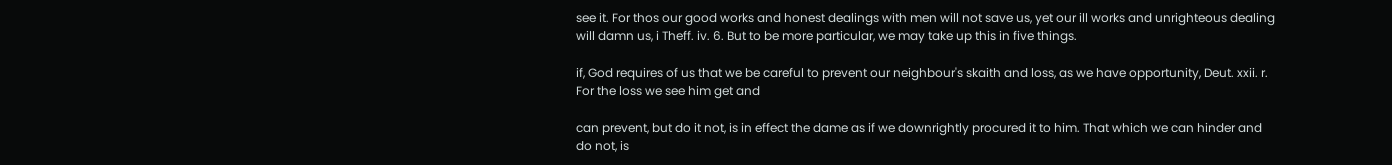see it. For thos our good works and honest dealings with men will not save us, yet our ill works and unrighteous dealing will damn us, i Theff. iv. 6. But to be more particular, we may take up this in five things.

if, God requires of us that we be careful to prevent our neighbour's skaith and loss, as we have opportunity, Deut. xxii. r. For the loss we see him get and

can prevent, but do it not, is in effect the dame as if we downrightly procured it to him. That which we can hinder and do not, is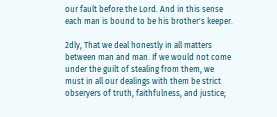our fault before the Lord. And in this sense each man is bound to be his brother's keeper.

2dly, That we deal honestly in all matters between man and man. If we would not come under the guilt of stealing from them, we must in all our dealings with them be strict obseryers of truth, faithfulness, and justice;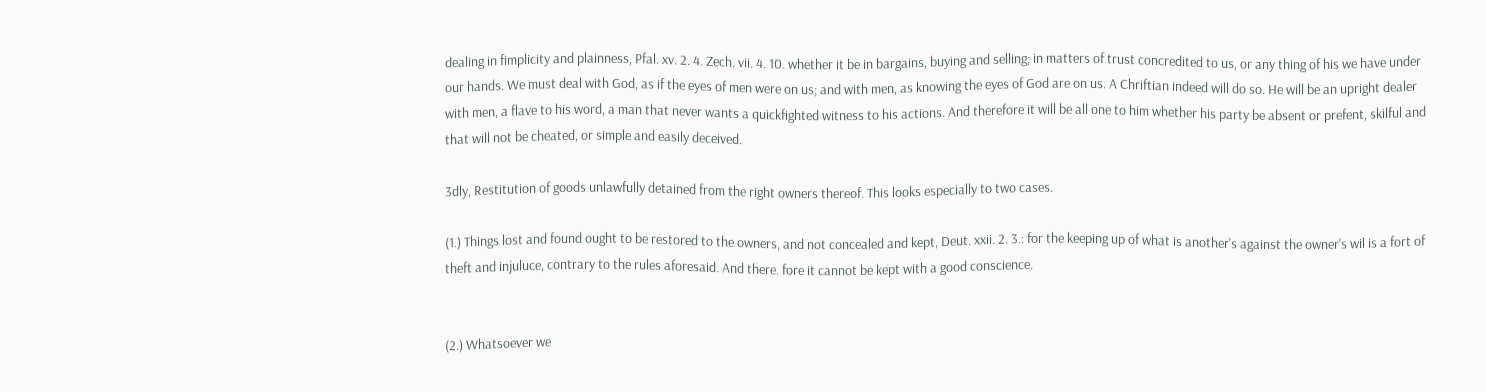dealing in fimplicity and plainness, Pfal. xv. 2. 4. Zech. vii. 4. 10. whether it be in bargains, buying and selling; in matters of trust concredited to us, or any thing of his we have under our hands. We must deal with God, as if the eyes of men were on us; and with men, as knowing the eyes of God are on us. A Chriftian indeed will do so. He will be an upright dealer with men, a flave to his word, a man that never wants a quickfighted witness to his actions. And therefore it will be all one to him whether his party be absent or prefent, skilful and that will not be cheated, or simple and easily deceived.

3dly, Restitution of goods unlawfully detained from the right owners thereof. This looks especially to two cases.

(1.) Things lost and found ought to be restored to the owners, and not concealed and kept, Deut. xxii. 2. 3.: for the keeping up of what is another's against the owner's wil is a fort of theft and injuluce, contrary to the rules aforesaid. And there. fore it cannot be kept with a good conscience.


(2.) Whatsoever we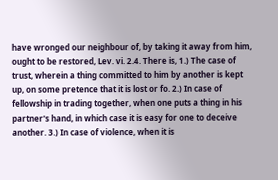have wronged our neighbour of, by taking it away from him, ought to be restored, Lev. vi. 2.4. There is, 1.) The case of trust, wherein a thing committed to him by another is kept up, on some pretence that it is lost or fo. 2.) In case of fellowship in trading together, when one puts a thing in his partner's hand, in which case it is easy for one to deceive another. 3.) In case of violence, when it is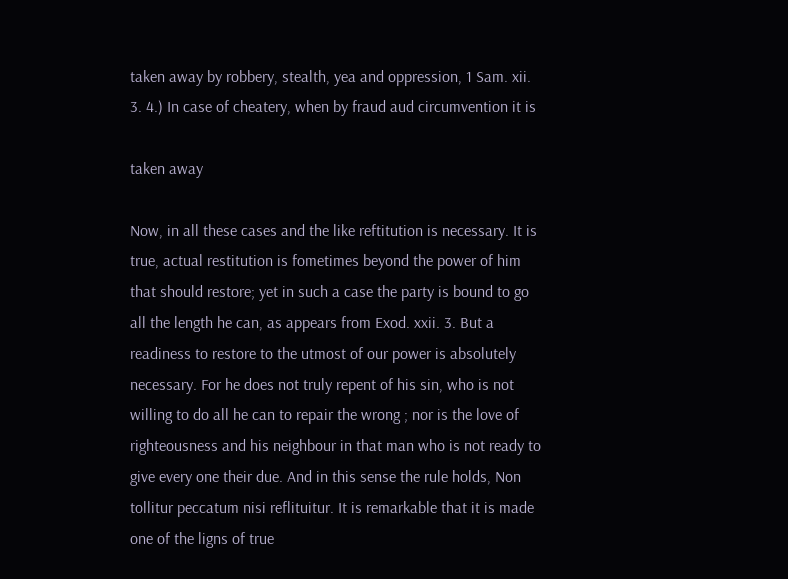taken away by robbery, stealth, yea and oppression, 1 Sam. xii. 3. 4.) In case of cheatery, when by fraud aud circumvention it is

taken away

Now, in all these cases and the like reftitution is necessary. It is true, actual restitution is fometimes beyond the power of him that should restore; yet in such a case the party is bound to go all the length he can, as appears from Exod. xxii. 3. But a readiness to restore to the utmost of our power is absolutely necessary. For he does not truly repent of his sin, who is not willing to do all he can to repair the wrong ; nor is the love of righteousness and his neighbour in that man who is not ready to give every one their due. And in this sense the rule holds, Non tollitur peccatum nisi reflituitur. It is remarkable that it is made one of the ligns of true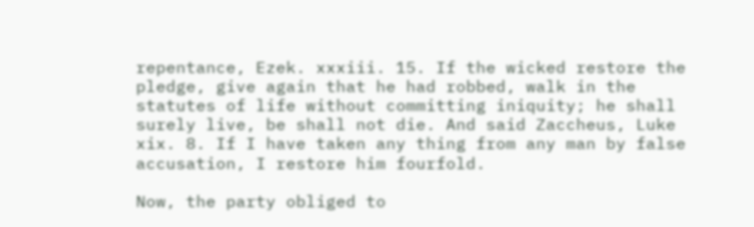repentance, Ezek. xxxiii. 15. If the wicked restore the pledge, give again that he had robbed, walk in the statutes of life without committing iniquity; he shall surely live, be shall not die. And said Zaccheus, Luke xix. 8. If I have taken any thing from any man by false accusation, I restore him fourfold.

Now, the party obliged to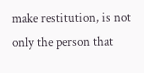make restitution, is not only the person that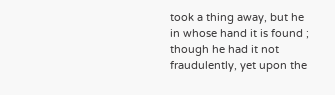took a thing away, but he in whose hand it is found ; though he had it not fraudulently, yet upon the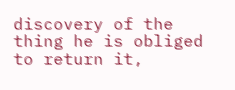discovery of the thing he is obliged to return it,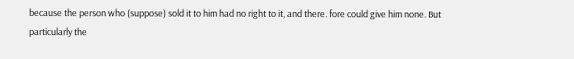because the person who (suppose) sold it to him had no right to it, and there. fore could give him none. But particularly the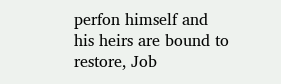perfon himself and his heirs are bound to restore, Job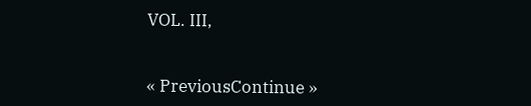VOL. III,


« PreviousContinue »